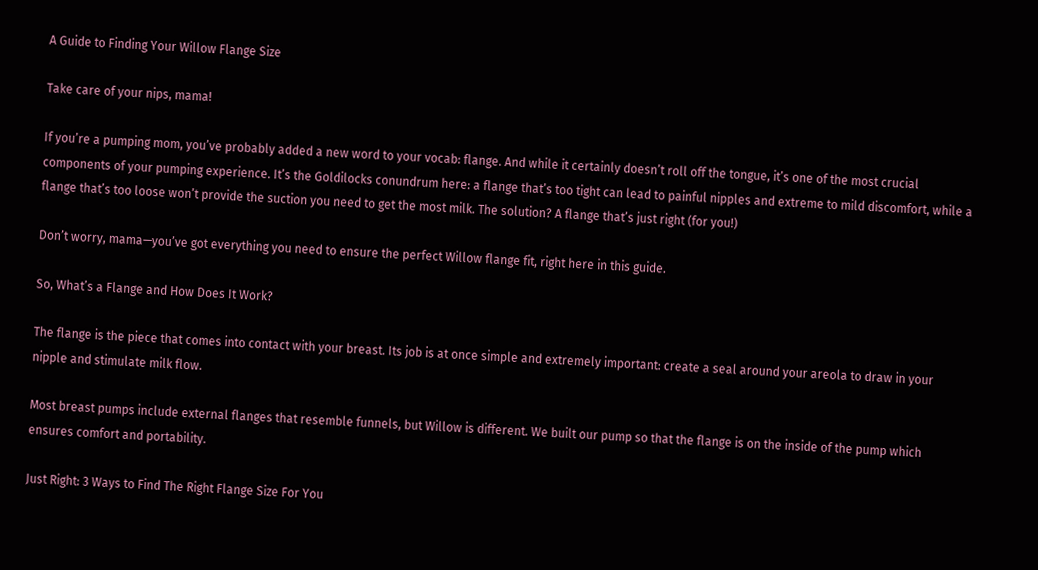A Guide to Finding Your Willow Flange Size

Take care of your nips, mama!

If you’re a pumping mom, you’ve probably added a new word to your vocab: flange. And while it certainly doesn’t roll off the tongue, it’s one of the most crucial components of your pumping experience. It’s the Goldilocks conundrum here: a flange that’s too tight can lead to painful nipples and extreme to mild discomfort, while a flange that’s too loose won’t provide the suction you need to get the most milk. The solution? A flange that’s just right (for you!)

Don’t worry, mama—you’ve got everything you need to ensure the perfect Willow flange fit, right here in this guide.

So, What’s a Flange and How Does It Work?

The flange is the piece that comes into contact with your breast. Its job is at once simple and extremely important: create a seal around your areola to draw in your nipple and stimulate milk flow.

Most breast pumps include external flanges that resemble funnels, but Willow is different. We built our pump so that the flange is on the inside of the pump which ensures comfort and portability.

Just Right: 3 Ways to Find The Right Flange Size For You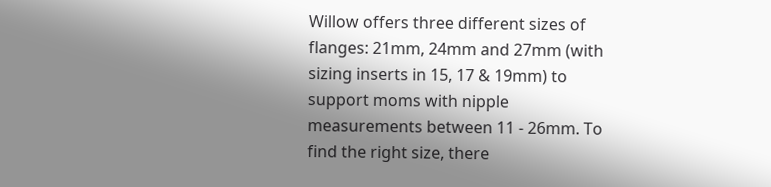Willow offers three different sizes of flanges: 21mm, 24mm and 27mm (with sizing inserts in 15, 17 & 19mm) to support moms with nipple measurements between 11 - 26mm. To find the right size, there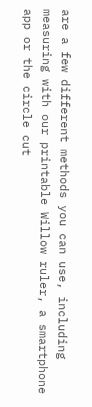are a few different methods you can use, including measuring with our printable Willow ruler, a smartphone app or the circle cut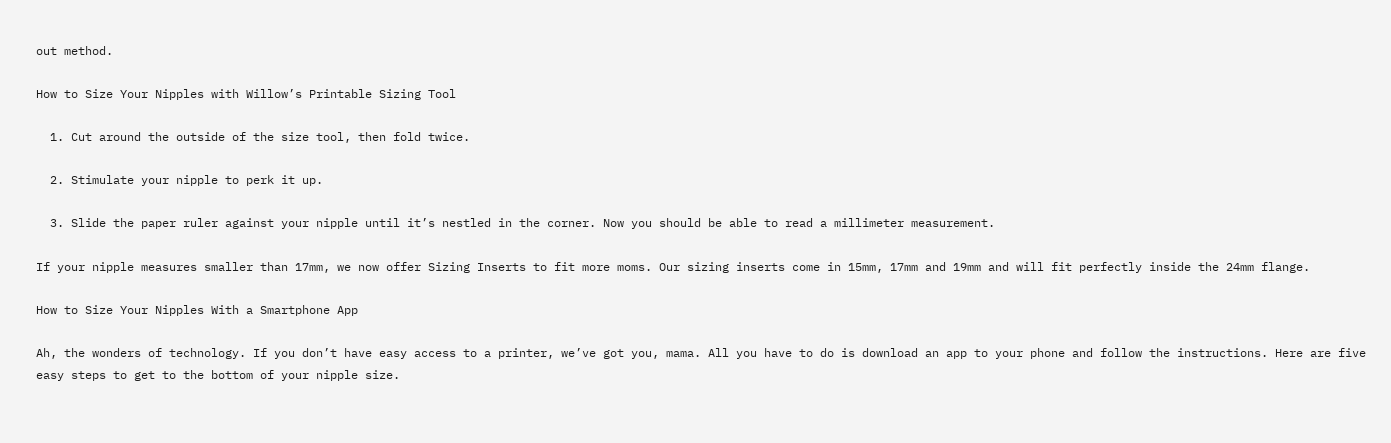out method.

How to Size Your Nipples with Willow’s Printable Sizing Tool

  1. Cut around the outside of the size tool, then fold twice.

  2. Stimulate your nipple to perk it up.

  3. Slide the paper ruler against your nipple until it’s nestled in the corner. Now you should be able to read a millimeter measurement.

If your nipple measures smaller than 17mm, we now offer Sizing Inserts to fit more moms. Our sizing inserts come in 15mm, 17mm and 19mm and will fit perfectly inside the 24mm flange.

How to Size Your Nipples With a Smartphone App

Ah, the wonders of technology. If you don’t have easy access to a printer, we’ve got you, mama. All you have to do is download an app to your phone and follow the instructions. Here are five easy steps to get to the bottom of your nipple size.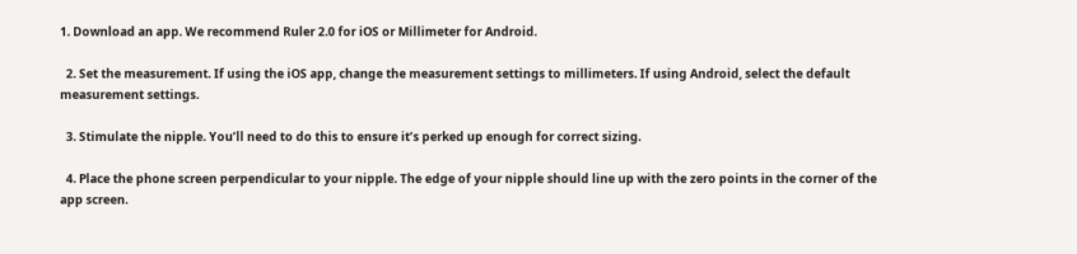1. Download an app. We recommend Ruler 2.0 for iOS or Millimeter for Android.

  2. Set the measurement. If using the iOS app, change the measurement settings to millimeters. If using Android, select the default measurement settings.

  3. Stimulate the nipple. You’ll need to do this to ensure it’s perked up enough for correct sizing.

  4. Place the phone screen perpendicular to your nipple. The edge of your nipple should line up with the zero points in the corner of the app screen.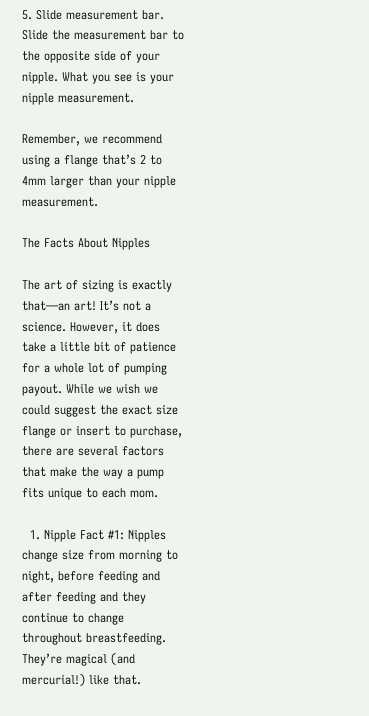5. Slide measurement bar. Slide the measurement bar to the opposite side of your nipple. What you see is your nipple measurement.

Remember, we recommend using a flange that’s 2 to 4mm larger than your nipple measurement.

The Facts About Nipples

The art of sizing is exactly that—an art! It’s not a science. However, it does take a little bit of patience for a whole lot of pumping payout. While we wish we could suggest the exact size flange or insert to purchase, there are several factors that make the way a pump fits unique to each mom.

  1. Nipple Fact #1: Nipples change size from morning to night, before feeding and after feeding and they continue to change throughout breastfeeding. They’re magical (and mercurial!) like that.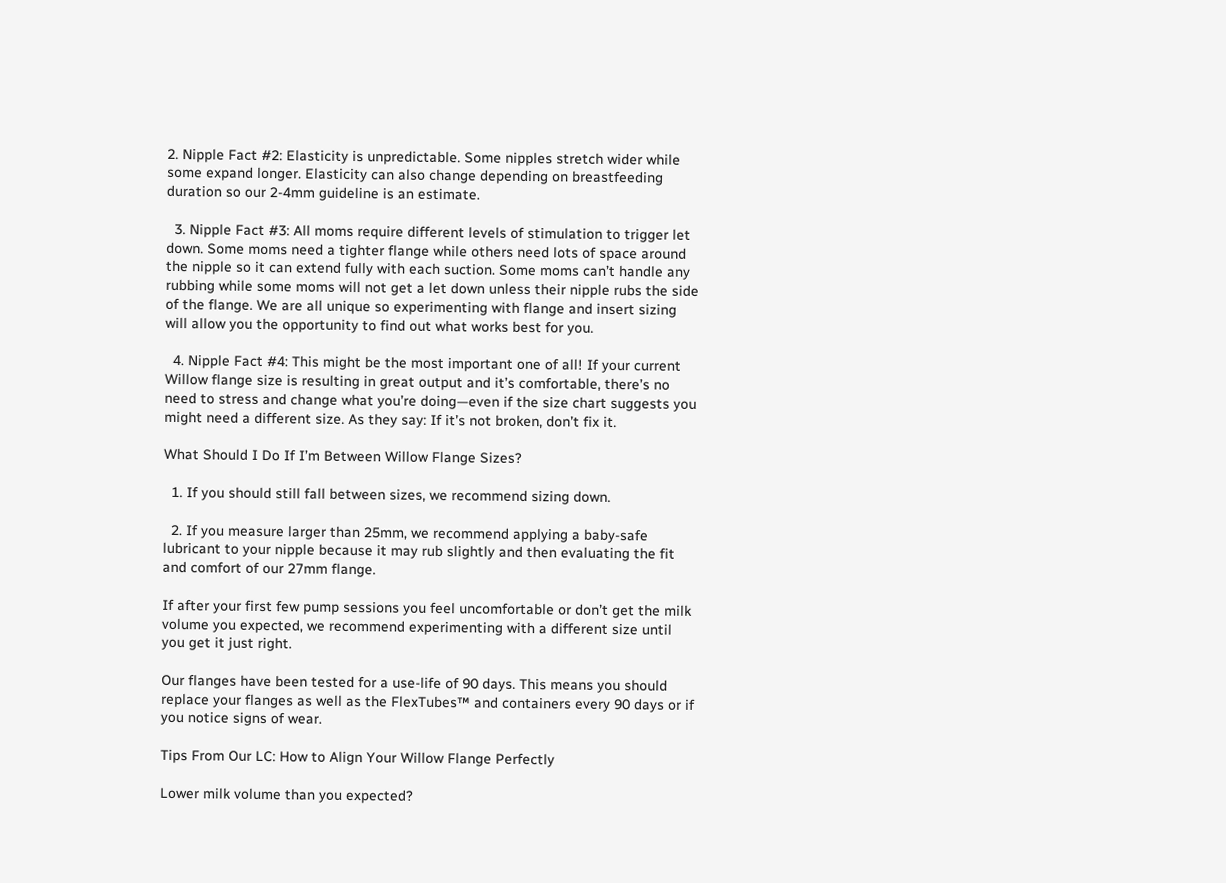2. Nipple Fact #2: Elasticity is unpredictable. Some nipples stretch wider while some expand longer. Elasticity can also change depending on breastfeeding duration so our 2-4mm guideline is an estimate.

  3. Nipple Fact #3: All moms require different levels of stimulation to trigger let down. Some moms need a tighter flange while others need lots of space around the nipple so it can extend fully with each suction. Some moms can’t handle any rubbing while some moms will not get a let down unless their nipple rubs the side of the flange. We are all unique so experimenting with flange and insert sizing will allow you the opportunity to find out what works best for you.

  4. Nipple Fact #4: This might be the most important one of all! If your current Willow flange size is resulting in great output and it’s comfortable, there’s no need to stress and change what you’re doing—even if the size chart suggests you might need a different size. As they say: If it’s not broken, don’t fix it.

What Should I Do If I’m Between Willow Flange Sizes?

  1. If you should still fall between sizes, we recommend sizing down.

  2. If you measure larger than 25mm, we recommend applying a baby-safe lubricant to your nipple because it may rub slightly and then evaluating the fit and comfort of our 27mm flange.

If after your first few pump sessions you feel uncomfortable or don’t get the milk volume you expected, we recommend experimenting with a different size until you get it just right.

Our flanges have been tested for a use-life of 90 days. This means you should replace your flanges as well as the FlexTubes™ and containers every 90 days or if you notice signs of wear.

Tips From Our LC: How to Align Your Willow Flange Perfectly

Lower milk volume than you expected?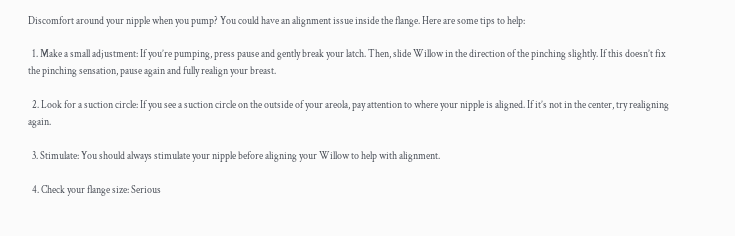Discomfort around your nipple when you pump? You could have an alignment issue inside the flange. Here are some tips to help:

  1. Make a small adjustment: If you’re pumping, press pause and gently break your latch. Then, slide Willow in the direction of the pinching slightly. If this doesn’t fix the pinching sensation, pause again and fully realign your breast.

  2. Look for a suction circle: If you see a suction circle on the outside of your areola, pay attention to where your nipple is aligned. If it’s not in the center, try realigning again.

  3. Stimulate: You should always stimulate your nipple before aligning your Willow to help with alignment.

  4. Check your flange size: Serious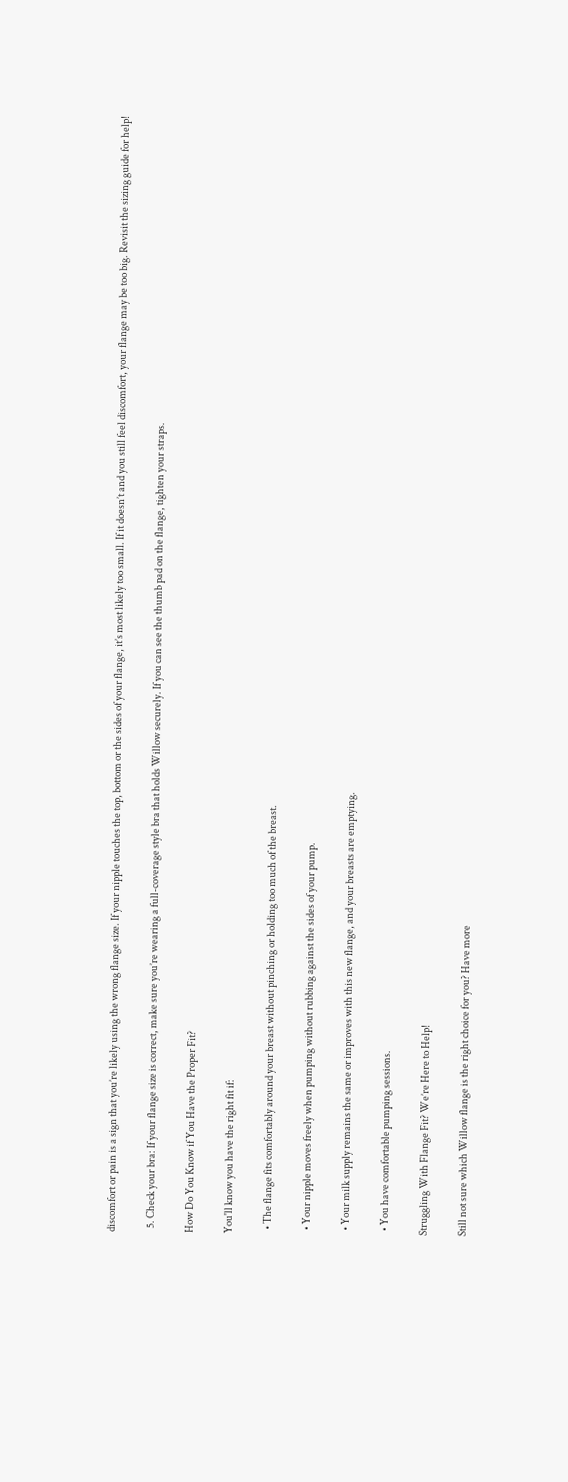discomfort or pain is a sign that you’re likely using the wrong flange size. If your nipple touches the top, bottom or the sides of your flange, it’s most likely too small. If it doesn’t and you still feel discomfort, your flange may be too big. Revisit the sizing guide for help!

  5. Check your bra: If your flange size is correct, make sure you’re wearing a full-coverage style bra that holds Willow securely. If you can see the thumb pad on the flange, tighten your straps.

How Do You Know if You Have the Proper Fit?

You'll know you have the right fit if:

  • The flange fits comfortably around your breast without pinching or holding too much of the breast.

  • Your nipple moves freely when pumping without rubbing against the sides of your pump.

  • Your milk supply remains the same or improves with this new flange, and your breasts are emptying.

  • You have comfortable pumping sessions.

Struggling With Flange Fit? We’re Here to Help!

Still not sure which Willow flange is the right choice for you? Have more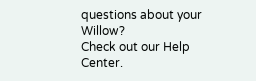questions about your Willow?
Check out our Help Center.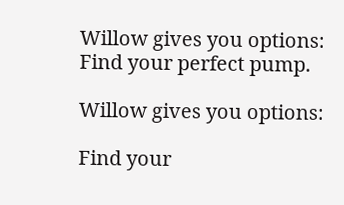Willow gives you options:
Find your perfect pump.

Willow gives you options:

Find your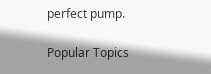perfect pump.

Popular Topics